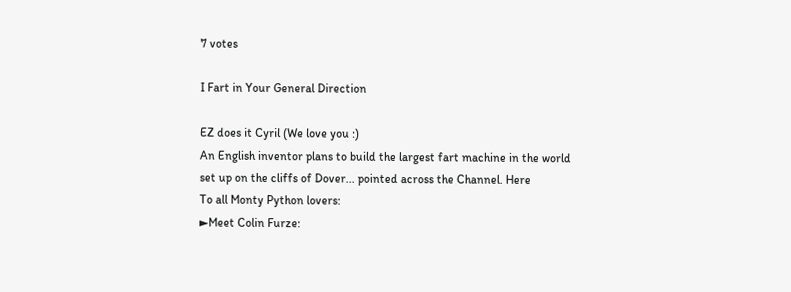7 votes

I Fart in Your General Direction

EZ does it Cyril (We love you :)
An English inventor plans to build the largest fart machine in the world set up on the cliffs of Dover... pointed across the Channel. Here
To all Monty Python lovers:
►Meet Colin Furze: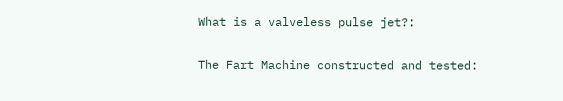What is a valveless pulse jet?:

The Fart Machine constructed and tested: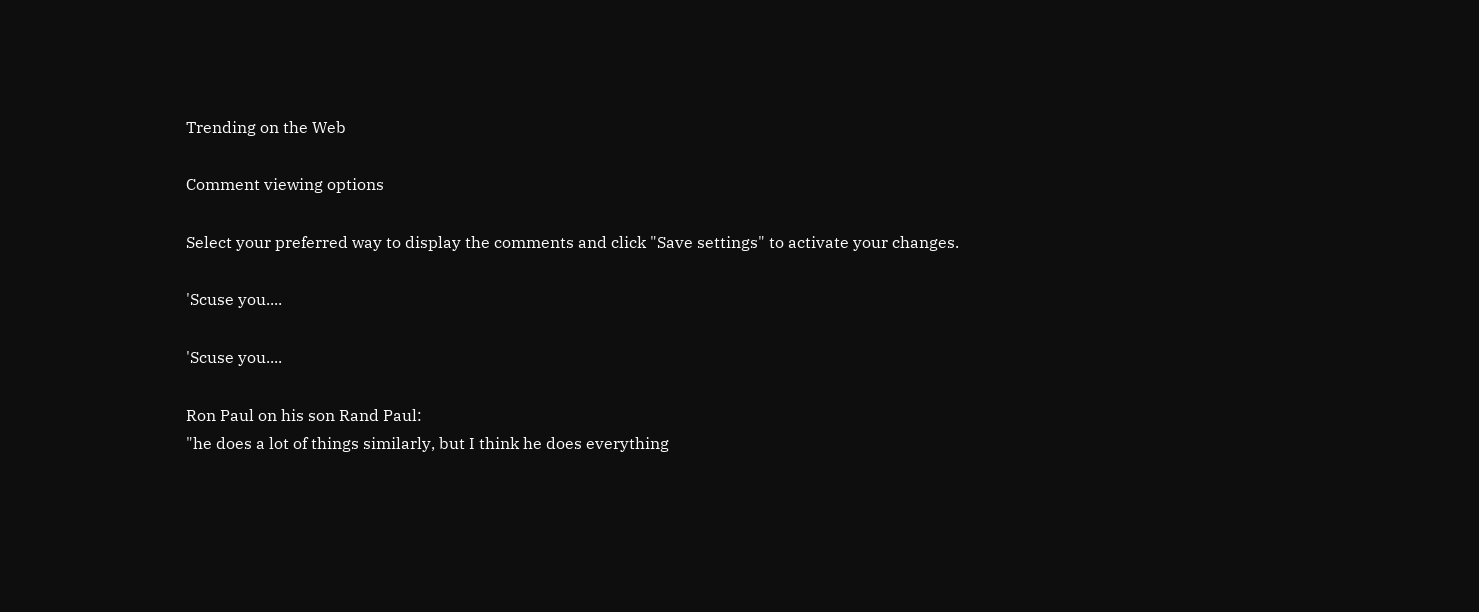Trending on the Web

Comment viewing options

Select your preferred way to display the comments and click "Save settings" to activate your changes.

'Scuse you....

'Scuse you....

Ron Paul on his son Rand Paul:
"he does a lot of things similarly, but I think he does everything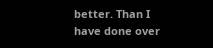better. Than I have done over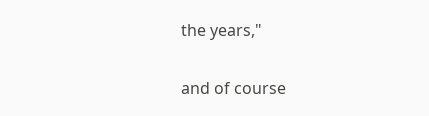the years,"

and of course